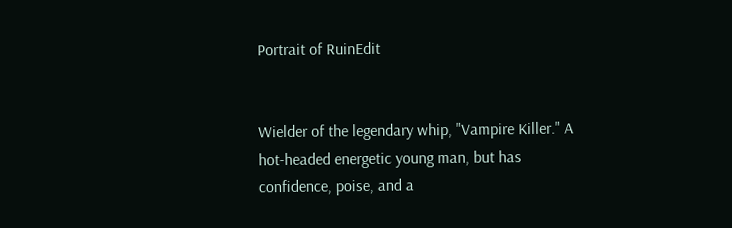Portrait of RuinEdit


Wielder of the legendary whip, "Vampire Killer." A hot-headed energetic young man, but has confidence, poise, and a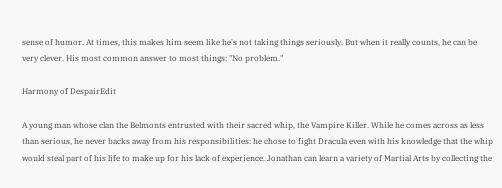sense of humor. At times, this makes him seem like he's not taking things seriously. But when it really counts, he can be very clever. His most common answer to most things: "No problem."

Harmony of DespairEdit

A young man whose clan the Belmonts entrusted with their sacred whip, the Vampire Killer. While he comes across as less than serious, he never backs away from his responsibilities: he chose to fight Dracula even with his knowledge that the whip would steal part of his life to make up for his lack of experience. Jonathan can learn a variety of Martial Arts by collecting the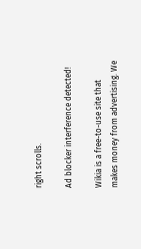right scrolls.

Ad blocker interference detected!

Wikia is a free-to-use site that makes money from advertising. We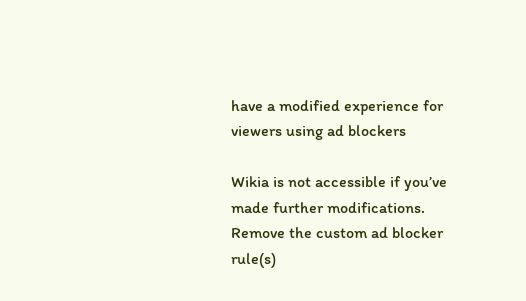have a modified experience for viewers using ad blockers

Wikia is not accessible if you’ve made further modifications. Remove the custom ad blocker rule(s)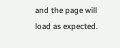and the page will load as expected.